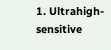1. Ultrahigh-sensitive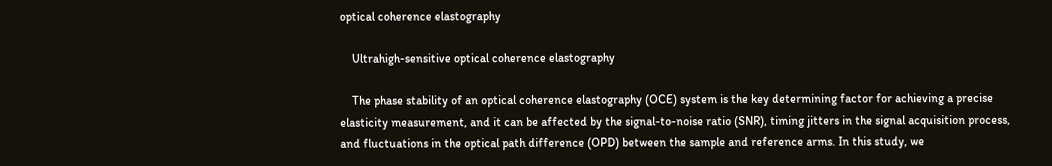optical coherence elastography

    Ultrahigh-sensitive optical coherence elastography

    The phase stability of an optical coherence elastography (OCE) system is the key determining factor for achieving a precise elasticity measurement, and it can be affected by the signal-to-noise ratio (SNR), timing jitters in the signal acquisition process, and fluctuations in the optical path difference (OPD) between the sample and reference arms. In this study, we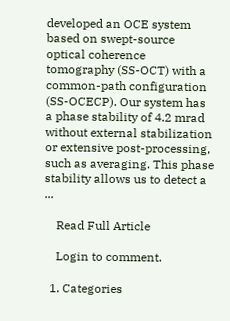developed an OCE system based on swept-source optical coherence tomography (SS-OCT) with a common-path configuration (SS-OCECP). Our system has a phase stability of 4.2 mrad without external stabilization or extensive post-processing, such as averaging. This phase stability allows us to detect a ...

    Read Full Article

    Login to comment.

  1. Categories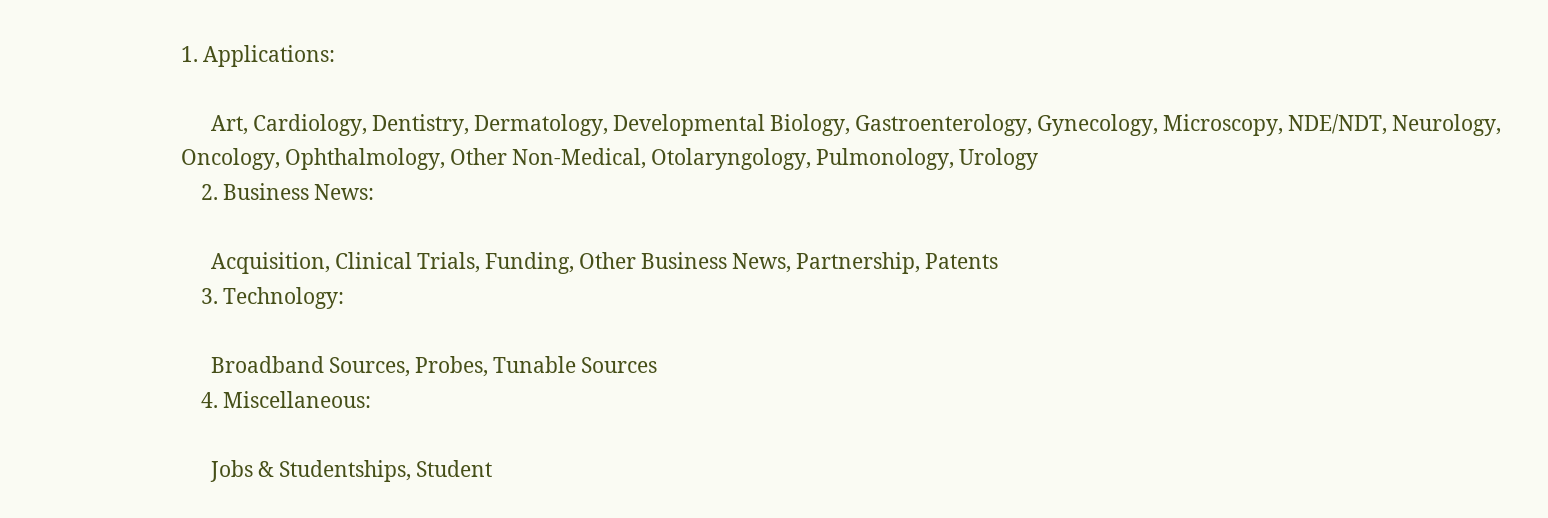1. Applications:

      Art, Cardiology, Dentistry, Dermatology, Developmental Biology, Gastroenterology, Gynecology, Microscopy, NDE/NDT, Neurology, Oncology, Ophthalmology, Other Non-Medical, Otolaryngology, Pulmonology, Urology
    2. Business News:

      Acquisition, Clinical Trials, Funding, Other Business News, Partnership, Patents
    3. Technology:

      Broadband Sources, Probes, Tunable Sources
    4. Miscellaneous:

      Jobs & Studentships, Student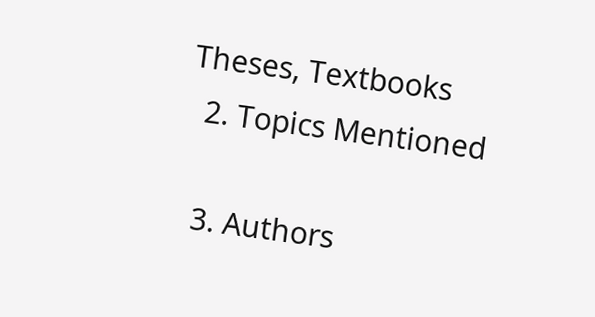Theses, Textbooks
  2. Topics Mentioned

  3. Authors